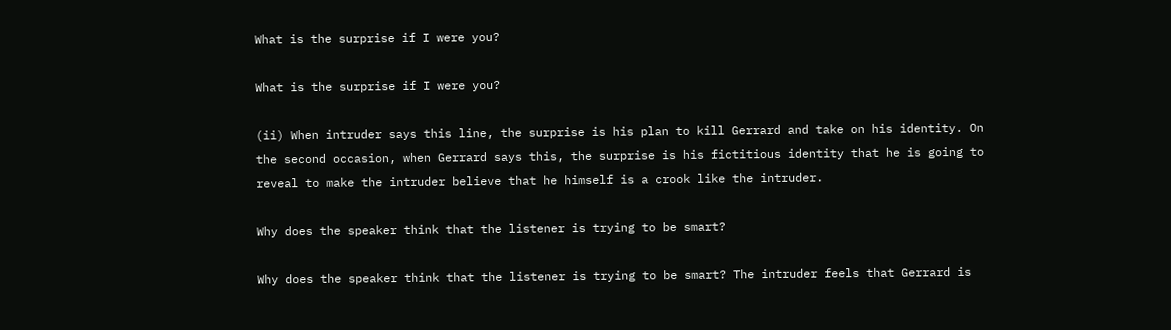What is the surprise if I were you?

What is the surprise if I were you?

(ii) When intruder says this line, the surprise is his plan to kill Gerrard and take on his identity. On the second occasion, when Gerrard says this, the surprise is his fictitious identity that he is going to reveal to make the intruder believe that he himself is a crook like the intruder.

Why does the speaker think that the listener is trying to be smart?

Why does the speaker think that the listener is trying to be smart? The intruder feels that Gerrard is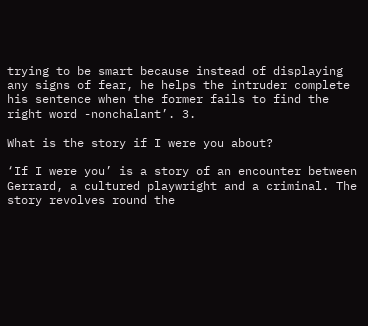trying to be smart because instead of displaying any signs of fear, he helps the intruder complete his sentence when the former fails to find the right word -nonchalant’. 3.

What is the story if I were you about?

‘If I were you’ is a story of an encounter between Gerrard, a cultured playwright and a criminal. The story revolves round the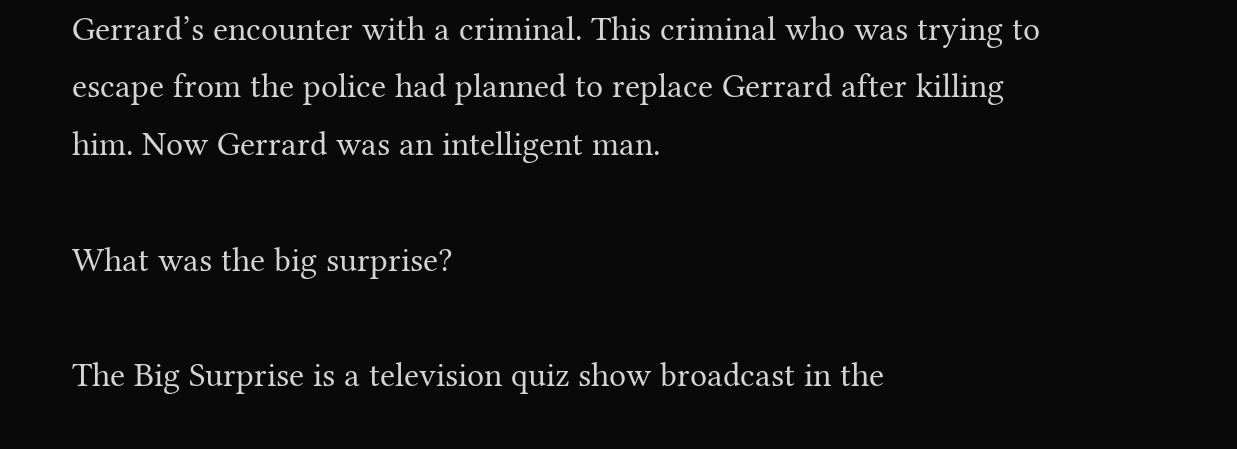Gerrard’s encounter with a criminal. This criminal who was trying to escape from the police had planned to replace Gerrard after killing him. Now Gerrard was an intelligent man.

What was the big surprise?

The Big Surprise is a television quiz show broadcast in the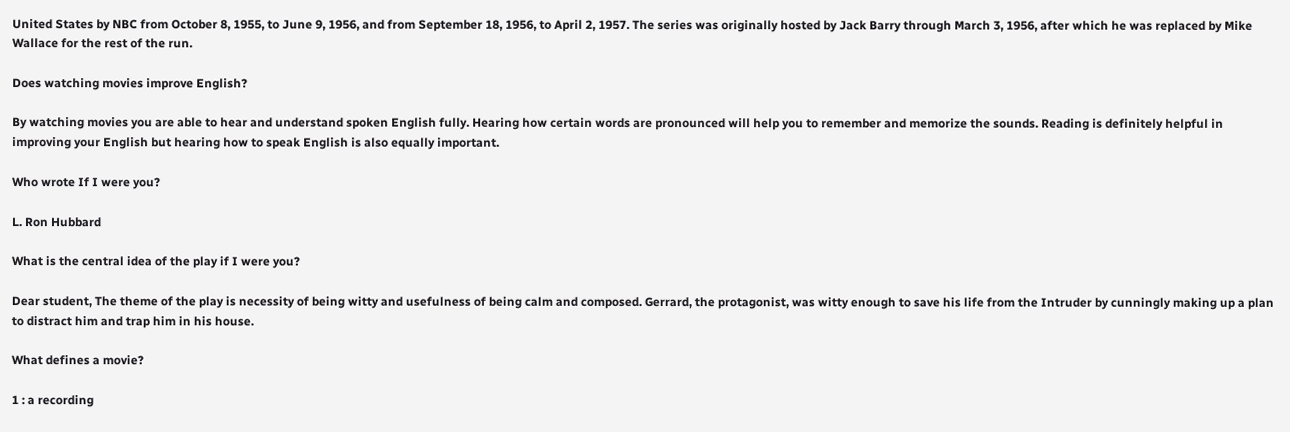United States by NBC from October 8, 1955, to June 9, 1956, and from September 18, 1956, to April 2, 1957. The series was originally hosted by Jack Barry through March 3, 1956, after which he was replaced by Mike Wallace for the rest of the run.

Does watching movies improve English?

By watching movies you are able to hear and understand spoken English fully. Hearing how certain words are pronounced will help you to remember and memorize the sounds. Reading is definitely helpful in improving your English but hearing how to speak English is also equally important.

Who wrote If I were you?

L. Ron Hubbard

What is the central idea of the play if I were you?

Dear student, The theme of the play is necessity of being witty and usefulness of being calm and composed. Gerrard, the protagonist, was witty enough to save his life from the Intruder by cunningly making up a plan to distract him and trap him in his house.

What defines a movie?

1 : a recording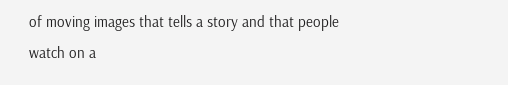of moving images that tells a story and that people watch on a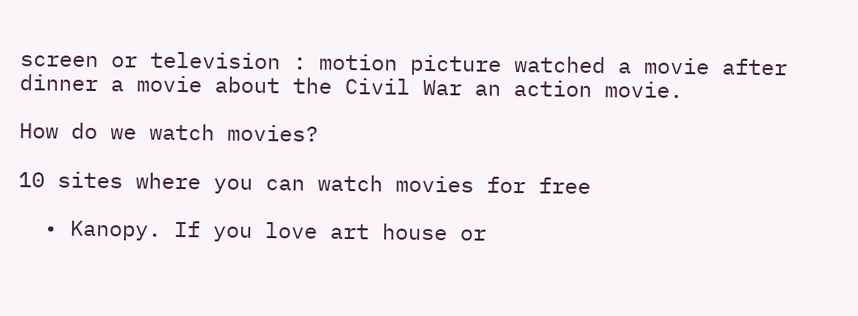screen or television : motion picture watched a movie after dinner a movie about the Civil War an action movie.

How do we watch movies?

10 sites where you can watch movies for free

  • Kanopy. If you love art house or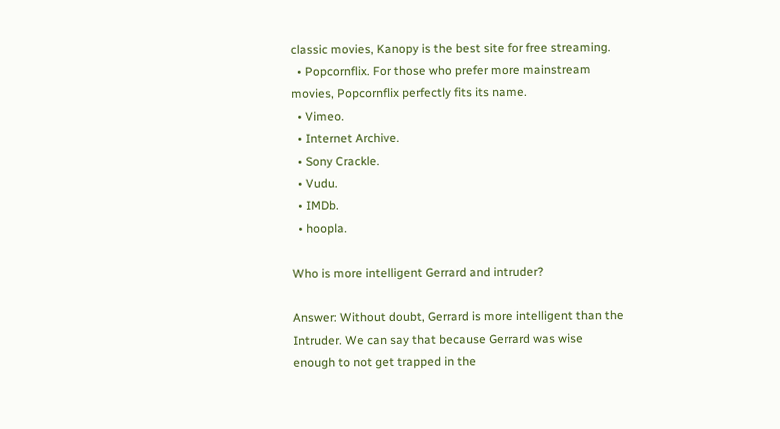classic movies, Kanopy is the best site for free streaming.
  • Popcornflix. For those who prefer more mainstream movies, Popcornflix perfectly fits its name.
  • Vimeo.
  • Internet Archive.
  • Sony Crackle.
  • Vudu.
  • IMDb.
  • hoopla.

Who is more intelligent Gerrard and intruder?

Answer: Without doubt, Gerrard is more intelligent than the Intruder. We can say that because Gerrard was wise enough to not get trapped in the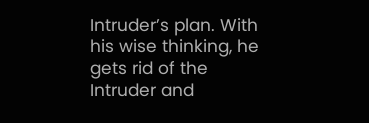Intruder’s plan. With his wise thinking, he gets rid of the Intruder and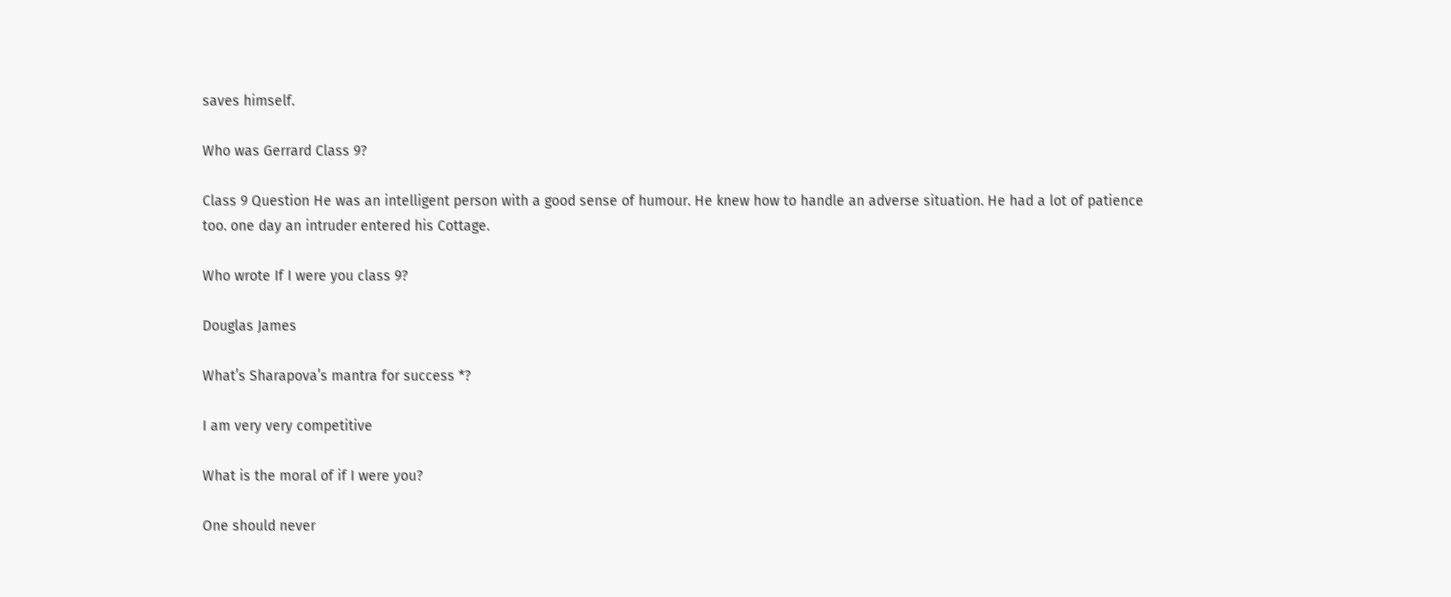saves himself.

Who was Gerrard Class 9?

Class 9 Question He was an intelligent person with a good sense of humour. He knew how to handle an adverse situation. He had a lot of patience too. one day an intruder entered his Cottage.

Who wrote If I were you class 9?

Douglas James

What’s Sharapova’s mantra for success *?

I am very very competitive

What is the moral of if I were you?

One should never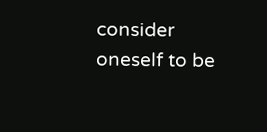consider oneself to be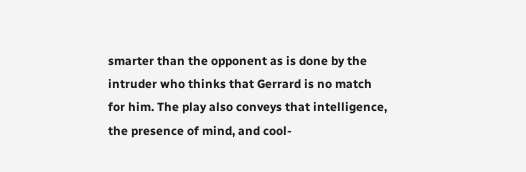smarter than the opponent as is done by the intruder who thinks that Gerrard is no match for him. The play also conveys that intelligence, the presence of mind, and cool-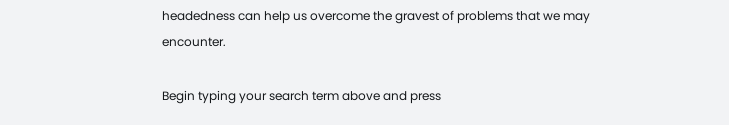headedness can help us overcome the gravest of problems that we may encounter.

Begin typing your search term above and press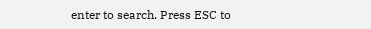enter to search. Press ESC to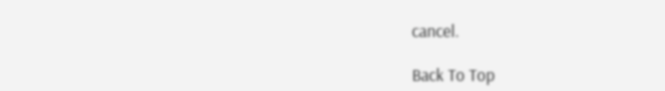cancel.

Back To Top